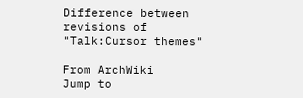Difference between revisions of "Talk:Cursor themes"

From ArchWiki
Jump to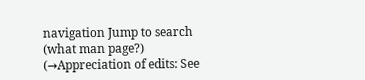navigation Jump to search
(what man page?)
(→Appreciation of edits: See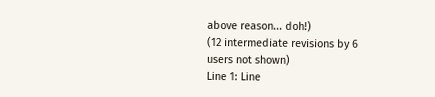above reason... doh!)
(12 intermediate revisions by 6 users not shown)
Line 1: Line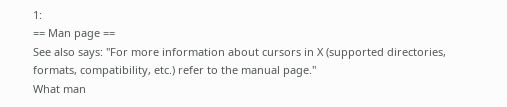1:
== Man page ==
See also says: "For more information about cursors in X (supported directories, formats, compatibility, etc.) refer to the manual page."
What man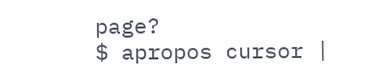page?
$ apropos cursor |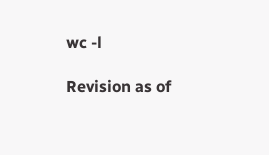wc -l

Revision as of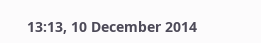13:13, 10 December 2014